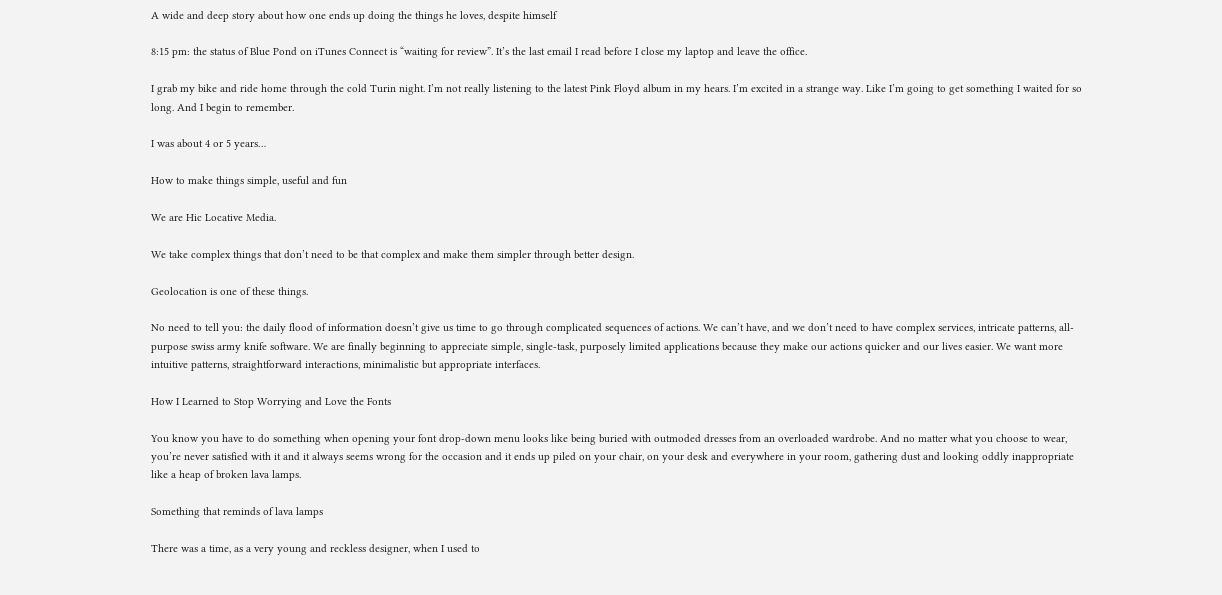A wide and deep story about how one ends up doing the things he loves, despite himself

8:15 pm: the status of Blue Pond on iTunes Connect is “waiting for review”. It’s the last email I read before I close my laptop and leave the office.

I grab my bike and ride home through the cold Turin night. I’m not really listening to the latest Pink Floyd album in my hears. I’m excited in a strange way. Like I’m going to get something I waited for so long. And I begin to remember.

I was about 4 or 5 years…

How to make things simple, useful and fun

We are Hic Locative Media.

We take complex things that don’t need to be that complex and make them simpler through better design.

Geolocation is one of these things.

No need to tell you: the daily flood of information doesn’t give us time to go through complicated sequences of actions. We can’t have, and we don’t need to have complex services, intricate patterns, all-purpose swiss army knife software. We are finally beginning to appreciate simple, single-task, purposely limited applications because they make our actions quicker and our lives easier. We want more intuitive patterns, straightforward interactions, minimalistic but appropriate interfaces.

How I Learned to Stop Worrying and Love the Fonts

You know you have to do something when opening your font drop-down menu looks like being buried with outmoded dresses from an overloaded wardrobe. And no matter what you choose to wear, you’re never satisfied with it and it always seems wrong for the occasion and it ends up piled on your chair, on your desk and everywhere in your room, gathering dust and looking oddly inappropriate like a heap of broken lava lamps.

Something that reminds of lava lamps

There was a time, as a very young and reckless designer, when I used to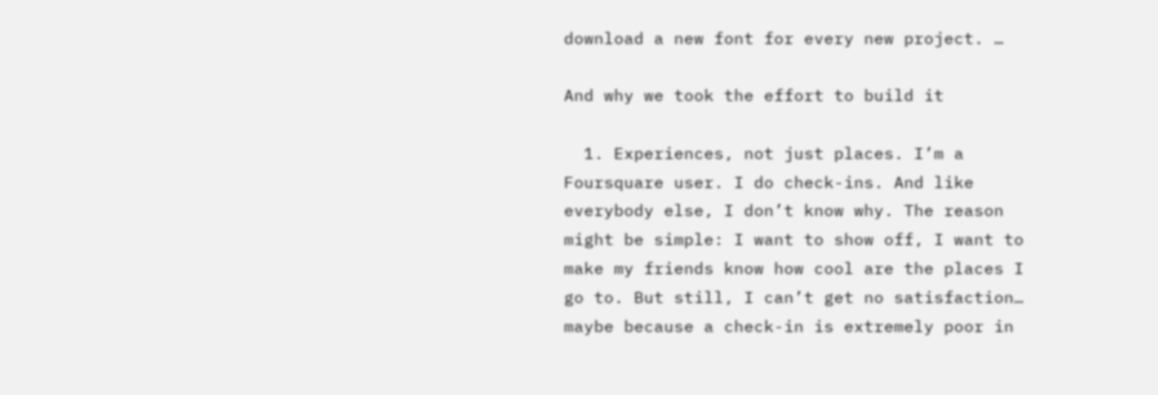download a new font for every new project. …

And why we took the effort to build it

  1. Experiences, not just places. I’m a Foursquare user. I do check-ins. And like everybody else, I don’t know why. The reason might be simple: I want to show off, I want to make my friends know how cool are the places I go to. But still, I can’t get no satisfaction… maybe because a check-in is extremely poor in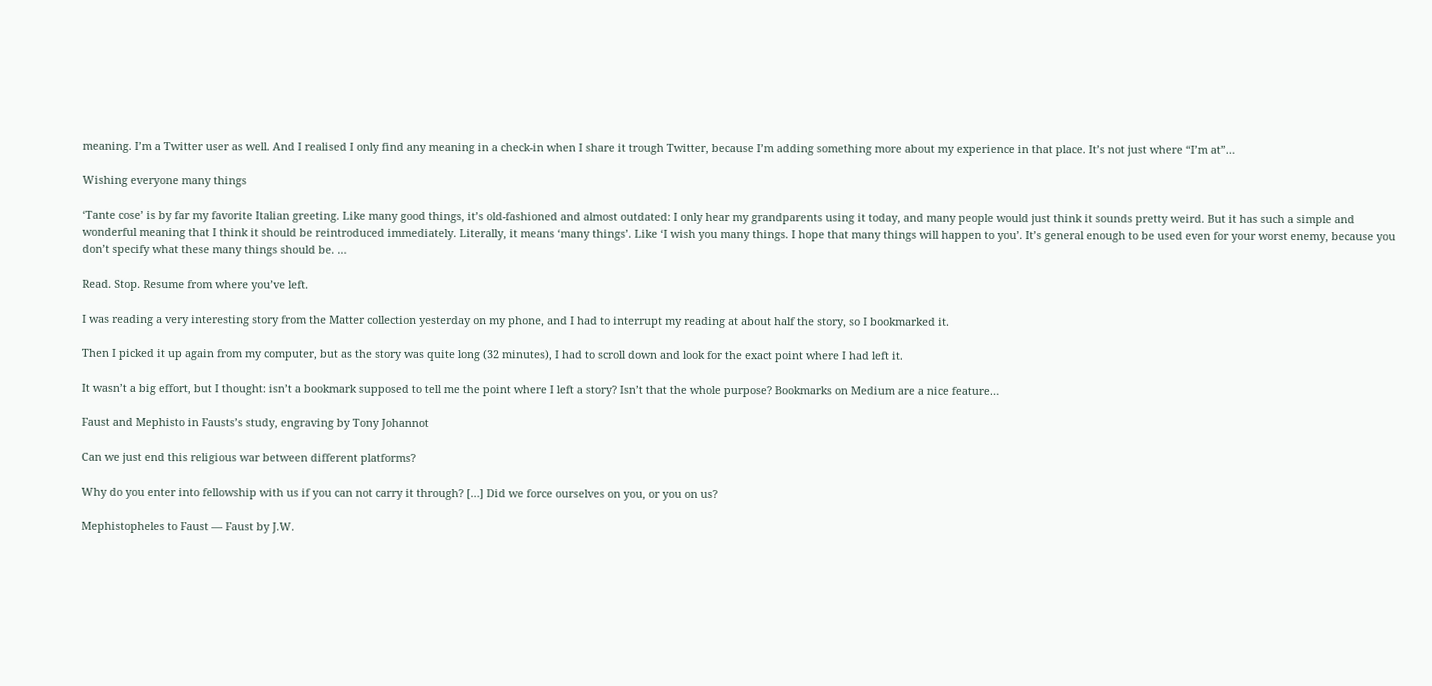meaning. I’m a Twitter user as well. And I realised I only find any meaning in a check-in when I share it trough Twitter, because I’m adding something more about my experience in that place. It’s not just where “I’m at”…

Wishing everyone many things

‘Tante cose’ is by far my favorite Italian greeting. Like many good things, it’s old-fashioned and almost outdated: I only hear my grandparents using it today, and many people would just think it sounds pretty weird. But it has such a simple and wonderful meaning that I think it should be reintroduced immediately. Literally, it means ‘many things’. Like ‘I wish you many things. I hope that many things will happen to you’. It’s general enough to be used even for your worst enemy, because you don’t specify what these many things should be. …

Read. Stop. Resume from where you’ve left.

I was reading a very interesting story from the Matter collection yesterday on my phone, and I had to interrupt my reading at about half the story, so I bookmarked it.

Then I picked it up again from my computer, but as the story was quite long (32 minutes), I had to scroll down and look for the exact point where I had left it.

It wasn’t a big effort, but I thought: isn’t a bookmark supposed to tell me the point where I left a story? Isn’t that the whole purpose? Bookmarks on Medium are a nice feature…

Faust and Mephisto in Fausts’s study, engraving by Tony Johannot

Can we just end this religious war between different platforms?

Why do you enter into fellowship with us if you can not carry it through? […] Did we force ourselves on you, or you on us?

Mephistopheles to Faust — Faust by J.W.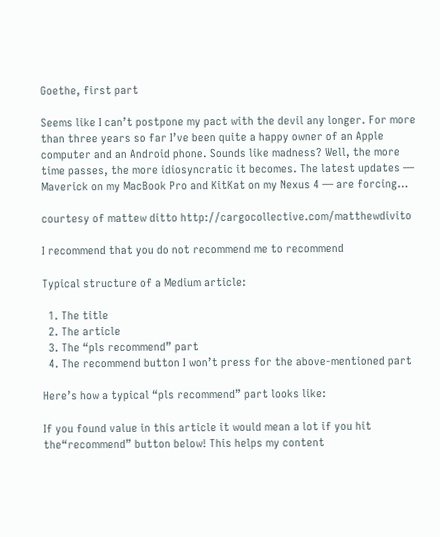Goethe, first part

Seems like I can’t postpone my pact with the devil any longer. For more than three years so far I’ve been quite a happy owner of an Apple computer and an Android phone. Sounds like madness? Well, the more time passes, the more idiosyncratic it becomes. The latest updates — Maverick on my MacBook Pro and KitKat on my Nexus 4 — are forcing…

courtesy of mattew ditto http://cargocollective.com/matthewdivito

I recommend that you do not recommend me to recommend

Typical structure of a Medium article:

  1. The title
  2. The article
  3. The “pls recommend” part
  4. The recommend button I won’t press for the above-mentioned part

Here’s how a typical “pls recommend” part looks like:

If you found value in this article it would mean a lot if you hit the“recommend” button below! This helps my content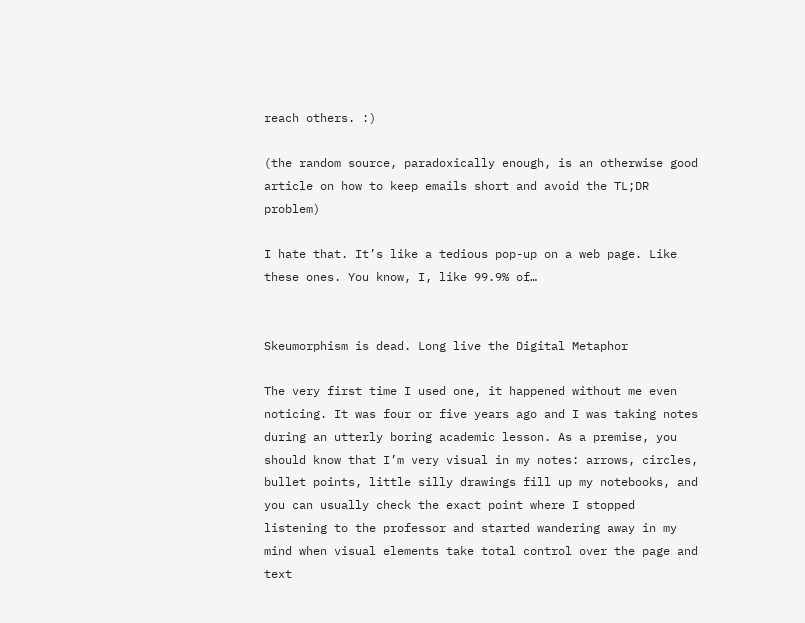reach others. :)

(the random source, paradoxically enough, is an otherwise good article on how to keep emails short and avoid the TL;DR problem)

I hate that. It’s like a tedious pop-up on a web page. Like these ones. You know, I, like 99.9% of…


Skeumorphism is dead. Long live the Digital Metaphor

The very first time I used one, it happened without me even noticing. It was four or five years ago and I was taking notes during an utterly boring academic lesson. As a premise, you should know that I’m very visual in my notes: arrows, circles, bullet points, little silly drawings fill up my notebooks, and you can usually check the exact point where I stopped listening to the professor and started wandering away in my mind when visual elements take total control over the page and text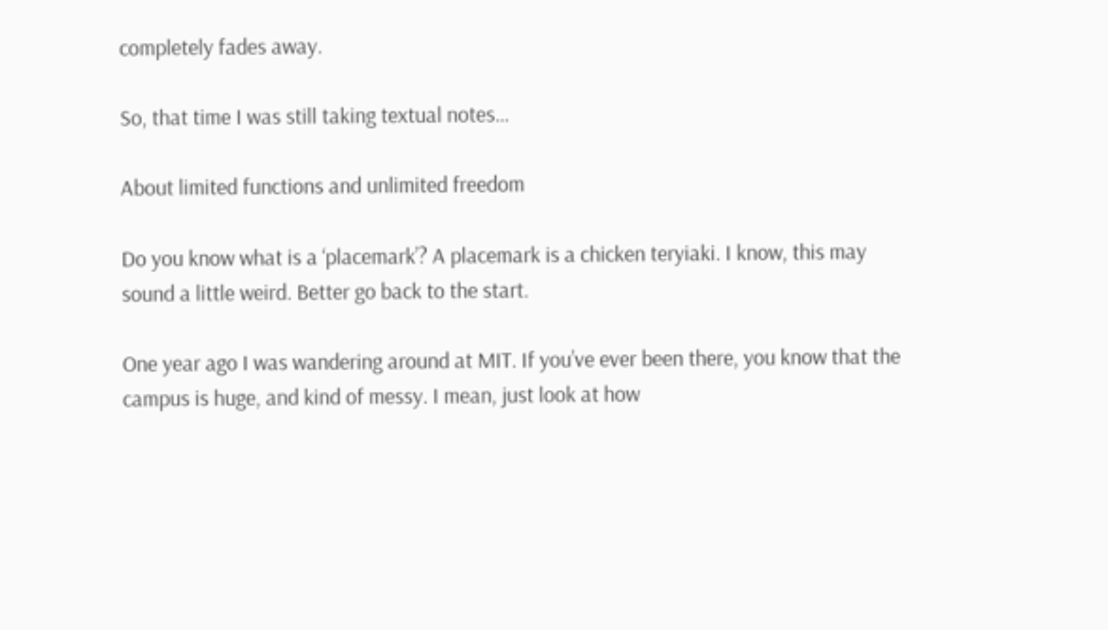completely fades away.

So, that time I was still taking textual notes…

About limited functions and unlimited freedom

Do you know what is a ‘placemark’? A placemark is a chicken teryiaki. I know, this may sound a little weird. Better go back to the start.

One year ago I was wandering around at MIT. If you’ve ever been there, you know that the campus is huge, and kind of messy. I mean, just look at how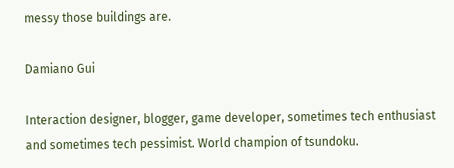messy those buildings are.

Damiano Gui

Interaction designer, blogger, game developer, sometimes tech enthusiast and sometimes tech pessimist. World champion of tsundoku.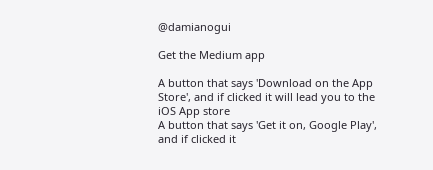@damianogui

Get the Medium app

A button that says 'Download on the App Store', and if clicked it will lead you to the iOS App store
A button that says 'Get it on, Google Play', and if clicked it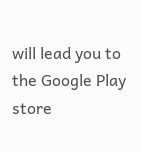will lead you to the Google Play store